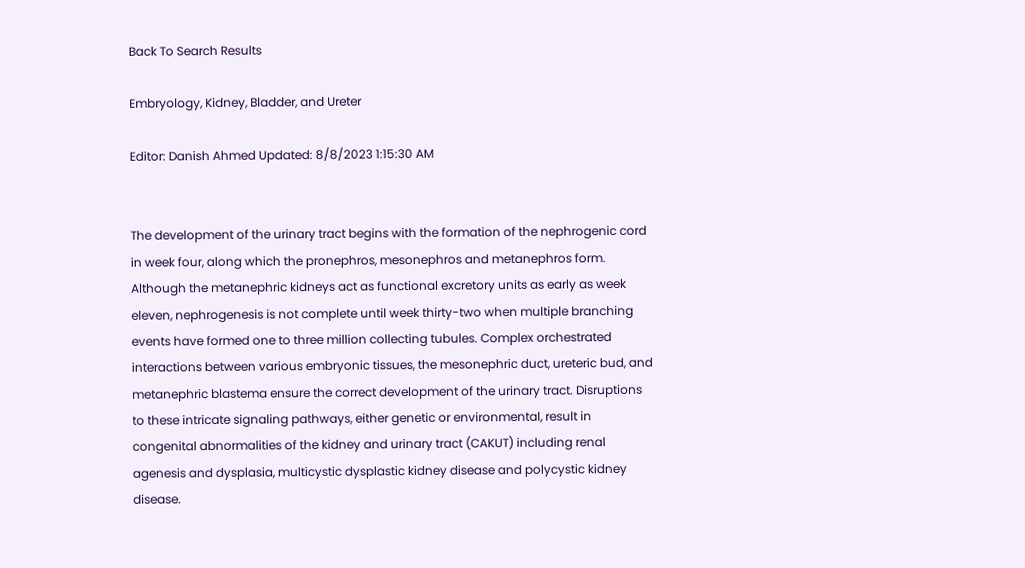Back To Search Results

Embryology, Kidney, Bladder, and Ureter

Editor: Danish Ahmed Updated: 8/8/2023 1:15:30 AM


The development of the urinary tract begins with the formation of the nephrogenic cord in week four, along which the pronephros, mesonephros and metanephros form. Although the metanephric kidneys act as functional excretory units as early as week eleven, nephrogenesis is not complete until week thirty-two when multiple branching events have formed one to three million collecting tubules. Complex orchestrated interactions between various embryonic tissues, the mesonephric duct, ureteric bud, and metanephric blastema ensure the correct development of the urinary tract. Disruptions to these intricate signaling pathways, either genetic or environmental, result in congenital abnormalities of the kidney and urinary tract (CAKUT) including renal agenesis and dysplasia, multicystic dysplastic kidney disease and polycystic kidney disease.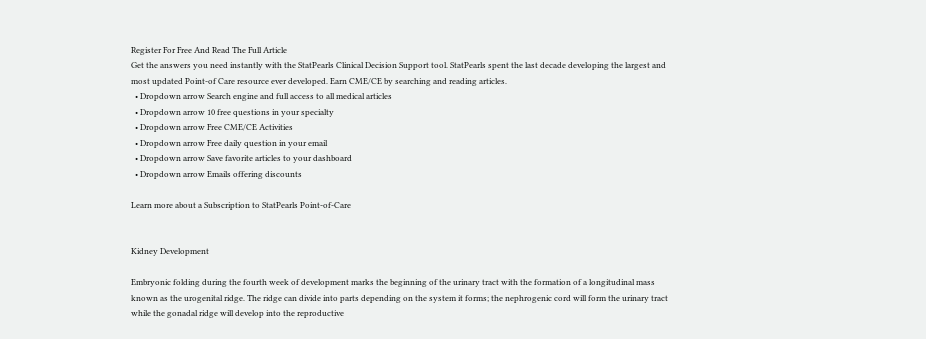Register For Free And Read The Full Article
Get the answers you need instantly with the StatPearls Clinical Decision Support tool. StatPearls spent the last decade developing the largest and most updated Point-of Care resource ever developed. Earn CME/CE by searching and reading articles.
  • Dropdown arrow Search engine and full access to all medical articles
  • Dropdown arrow 10 free questions in your specialty
  • Dropdown arrow Free CME/CE Activities
  • Dropdown arrow Free daily question in your email
  • Dropdown arrow Save favorite articles to your dashboard
  • Dropdown arrow Emails offering discounts

Learn more about a Subscription to StatPearls Point-of-Care


Kidney Development

Embryonic folding during the fourth week of development marks the beginning of the urinary tract with the formation of a longitudinal mass known as the urogenital ridge. The ridge can divide into parts depending on the system it forms; the nephrogenic cord will form the urinary tract while the gonadal ridge will develop into the reproductive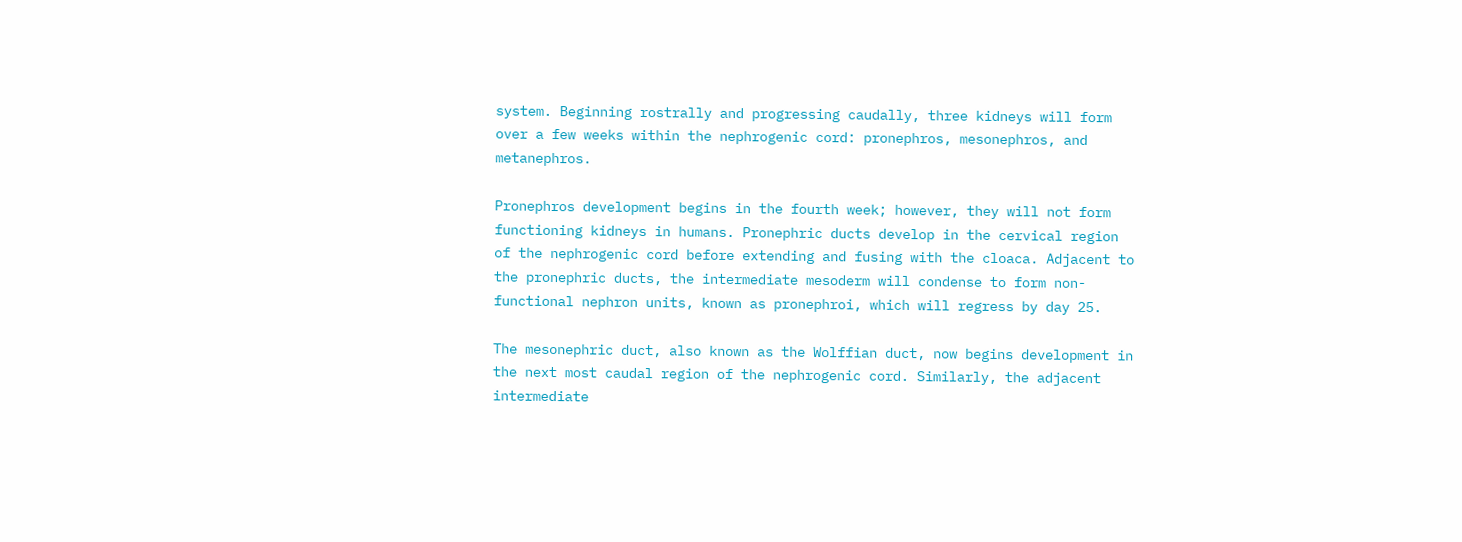system. Beginning rostrally and progressing caudally, three kidneys will form over a few weeks within the nephrogenic cord: pronephros, mesonephros, and metanephros.

Pronephros development begins in the fourth week; however, they will not form functioning kidneys in humans. Pronephric ducts develop in the cervical region of the nephrogenic cord before extending and fusing with the cloaca. Adjacent to the pronephric ducts, the intermediate mesoderm will condense to form non-functional nephron units, known as pronephroi, which will regress by day 25.

The mesonephric duct, also known as the Wolffian duct, now begins development in the next most caudal region of the nephrogenic cord. Similarly, the adjacent intermediate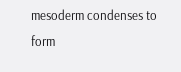mesoderm condenses to form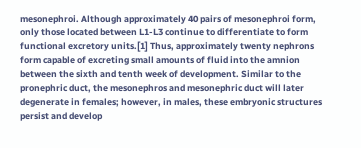mesonephroi. Although approximately 40 pairs of mesonephroi form, only those located between L1-L3 continue to differentiate to form functional excretory units.[1] Thus, approximately twenty nephrons form capable of excreting small amounts of fluid into the amnion between the sixth and tenth week of development. Similar to the pronephric duct, the mesonephros and mesonephric duct will later degenerate in females; however, in males, these embryonic structures persist and develop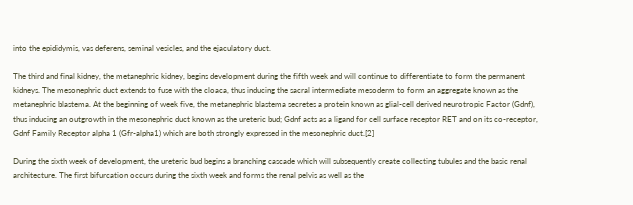into the epididymis, vas deferens, seminal vesicles, and the ejaculatory duct.

The third and final kidney, the metanephric kidney, begins development during the fifth week and will continue to differentiate to form the permanent kidneys. The mesonephric duct extends to fuse with the cloaca, thus inducing the sacral intermediate mesoderm to form an aggregate known as the metanephric blastema. At the beginning of week five, the metanephric blastema secretes a protein known as glial-cell derived neurotropic Factor (Gdnf), thus inducing an outgrowth in the mesonephric duct known as the ureteric bud; Gdnf acts as a ligand for cell surface receptor RET and on its co-receptor, Gdnf Family Receptor alpha 1 (Gfr-alpha1) which are both strongly expressed in the mesonephric duct.[2]

During the sixth week of development, the ureteric bud begins a branching cascade which will subsequently create collecting tubules and the basic renal architecture. The first bifurcation occurs during the sixth week and forms the renal pelvis as well as the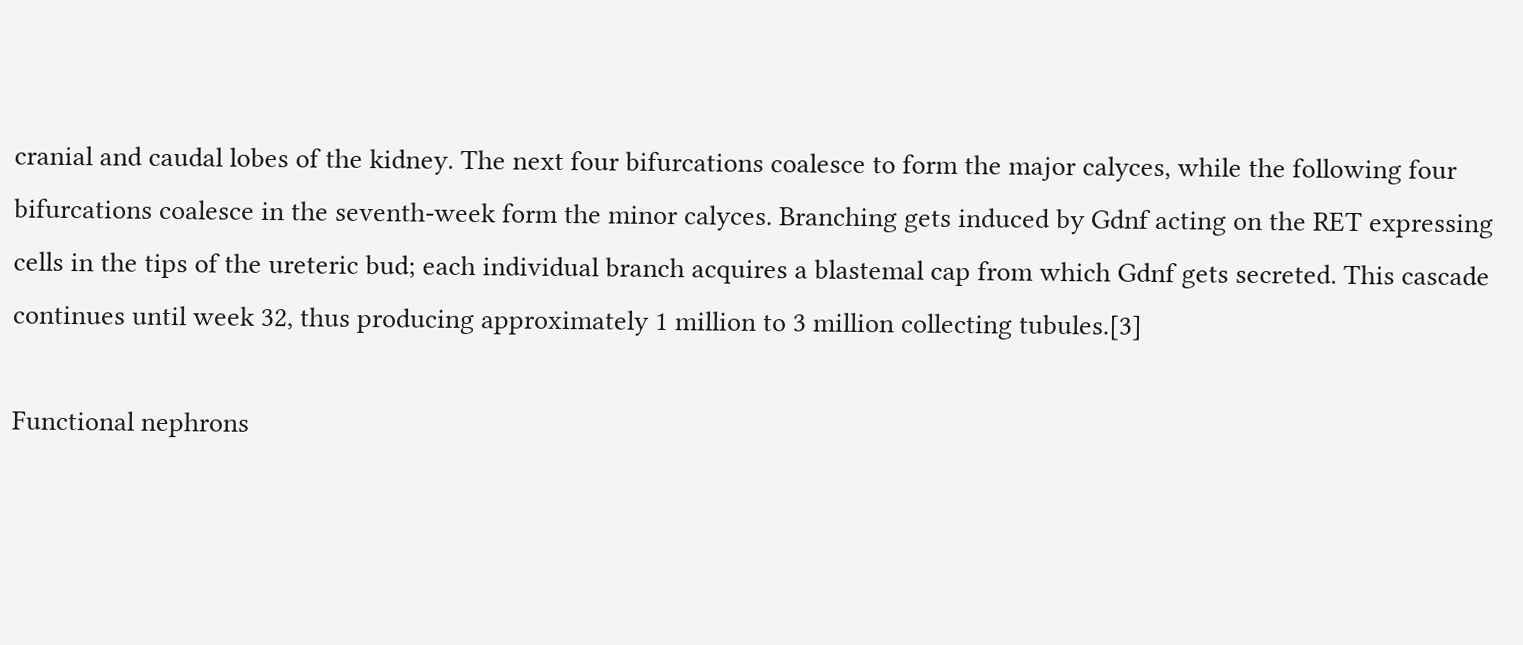cranial and caudal lobes of the kidney. The next four bifurcations coalesce to form the major calyces, while the following four bifurcations coalesce in the seventh-week form the minor calyces. Branching gets induced by Gdnf acting on the RET expressing cells in the tips of the ureteric bud; each individual branch acquires a blastemal cap from which Gdnf gets secreted. This cascade continues until week 32, thus producing approximately 1 million to 3 million collecting tubules.[3]

Functional nephrons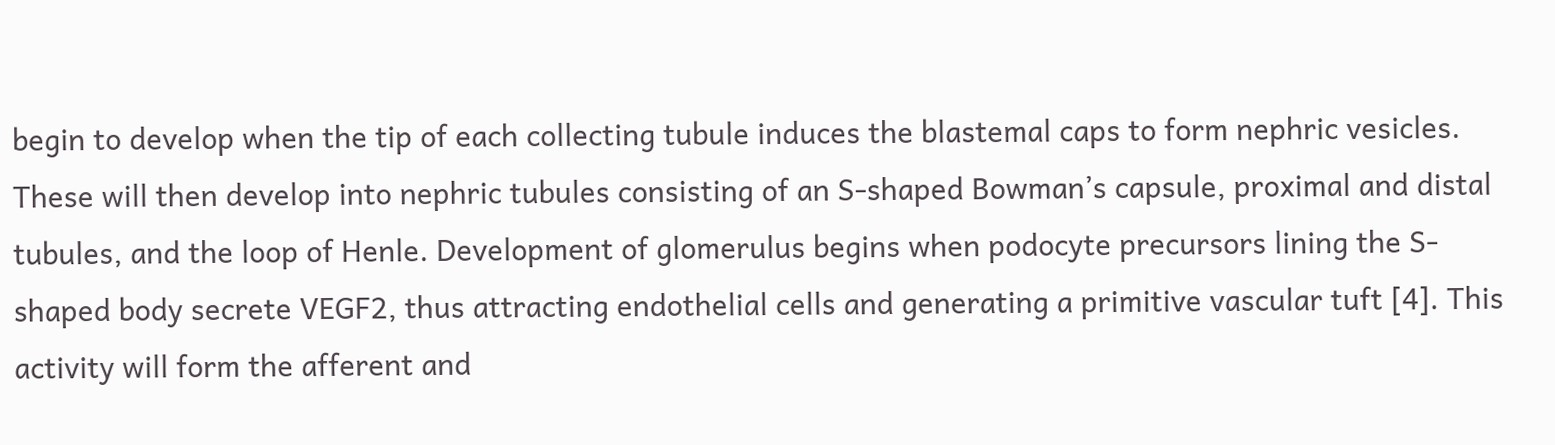begin to develop when the tip of each collecting tubule induces the blastemal caps to form nephric vesicles. These will then develop into nephric tubules consisting of an S-shaped Bowman’s capsule, proximal and distal tubules, and the loop of Henle. Development of glomerulus begins when podocyte precursors lining the S-shaped body secrete VEGF2, thus attracting endothelial cells and generating a primitive vascular tuft [4]. This activity will form the afferent and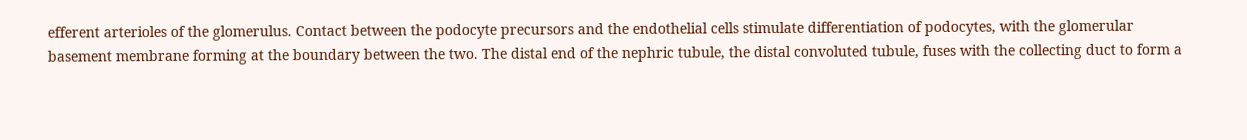efferent arterioles of the glomerulus. Contact between the podocyte precursors and the endothelial cells stimulate differentiation of podocytes, with the glomerular basement membrane forming at the boundary between the two. The distal end of the nephric tubule, the distal convoluted tubule, fuses with the collecting duct to form a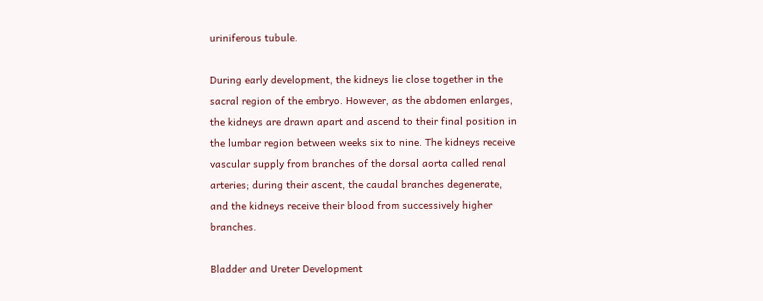uriniferous tubule.

During early development, the kidneys lie close together in the sacral region of the embryo. However, as the abdomen enlarges, the kidneys are drawn apart and ascend to their final position in the lumbar region between weeks six to nine. The kidneys receive vascular supply from branches of the dorsal aorta called renal arteries; during their ascent, the caudal branches degenerate, and the kidneys receive their blood from successively higher branches.

Bladder and Ureter Development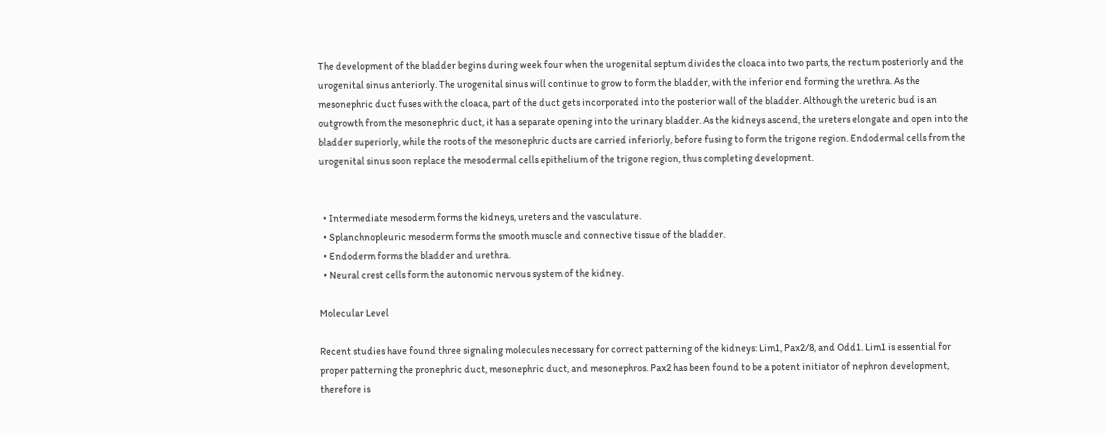The development of the bladder begins during week four when the urogenital septum divides the cloaca into two parts, the rectum posteriorly and the urogenital sinus anteriorly. The urogenital sinus will continue to grow to form the bladder, with the inferior end forming the urethra. As the mesonephric duct fuses with the cloaca, part of the duct gets incorporated into the posterior wall of the bladder. Although the ureteric bud is an outgrowth from the mesonephric duct, it has a separate opening into the urinary bladder. As the kidneys ascend, the ureters elongate and open into the bladder superiorly, while the roots of the mesonephric ducts are carried inferiorly, before fusing to form the trigone region. Endodermal cells from the urogenital sinus soon replace the mesodermal cells epithelium of the trigone region, thus completing development.


  • Intermediate mesoderm forms the kidneys, ureters and the vasculature.
  • Splanchnopleuric mesoderm forms the smooth muscle and connective tissue of the bladder.
  • Endoderm forms the bladder and urethra.
  • Neural crest cells form the autonomic nervous system of the kidney.

Molecular Level

Recent studies have found three signaling molecules necessary for correct patterning of the kidneys: Lim1, Pax2/8, and Odd1. Lim1 is essential for proper patterning the pronephric duct, mesonephric duct, and mesonephros. Pax2 has been found to be a potent initiator of nephron development, therefore is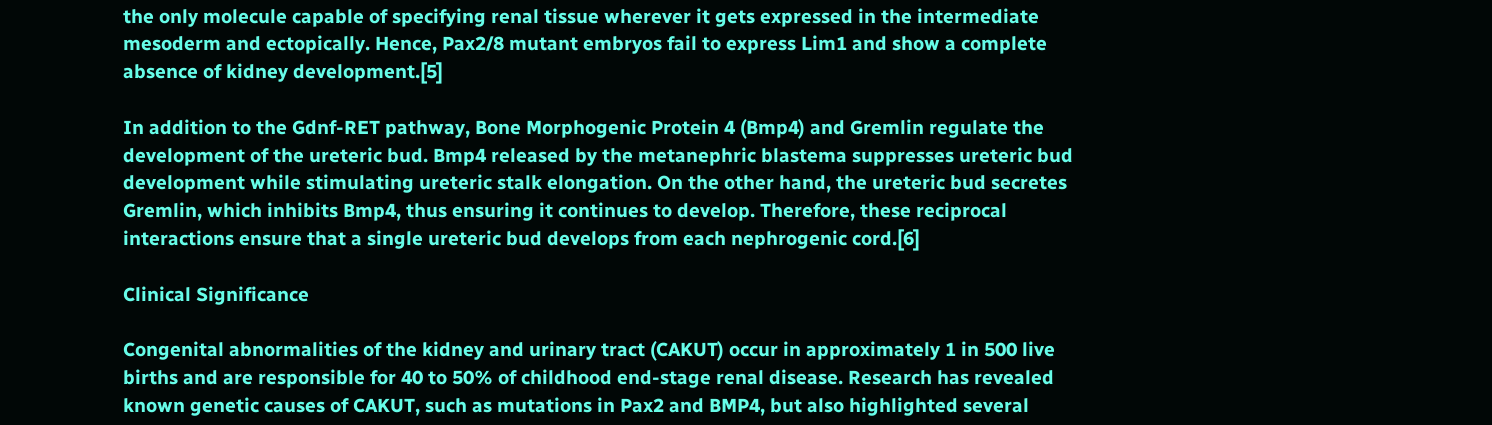the only molecule capable of specifying renal tissue wherever it gets expressed in the intermediate mesoderm and ectopically. Hence, Pax2/8 mutant embryos fail to express Lim1 and show a complete absence of kidney development.[5]

In addition to the Gdnf-RET pathway, Bone Morphogenic Protein 4 (Bmp4) and Gremlin regulate the development of the ureteric bud. Bmp4 released by the metanephric blastema suppresses ureteric bud development while stimulating ureteric stalk elongation. On the other hand, the ureteric bud secretes Gremlin, which inhibits Bmp4, thus ensuring it continues to develop. Therefore, these reciprocal interactions ensure that a single ureteric bud develops from each nephrogenic cord.[6]

Clinical Significance

Congenital abnormalities of the kidney and urinary tract (CAKUT) occur in approximately 1 in 500 live births and are responsible for 40 to 50% of childhood end-stage renal disease. Research has revealed known genetic causes of CAKUT, such as mutations in Pax2 and BMP4, but also highlighted several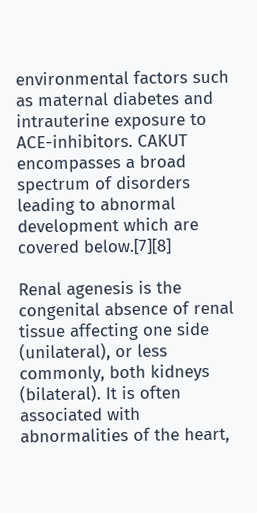environmental factors such as maternal diabetes and intrauterine exposure to ACE-inhibitors. CAKUT encompasses a broad spectrum of disorders leading to abnormal development which are covered below.[7][8]

Renal agenesis is the congenital absence of renal tissue affecting one side (unilateral), or less commonly, both kidneys (bilateral). It is often associated with abnormalities of the heart,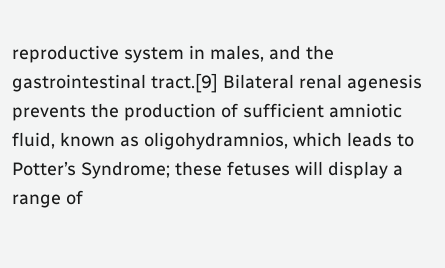reproductive system in males, and the gastrointestinal tract.[9] Bilateral renal agenesis prevents the production of sufficient amniotic fluid, known as oligohydramnios, which leads to Potter’s Syndrome; these fetuses will display a range of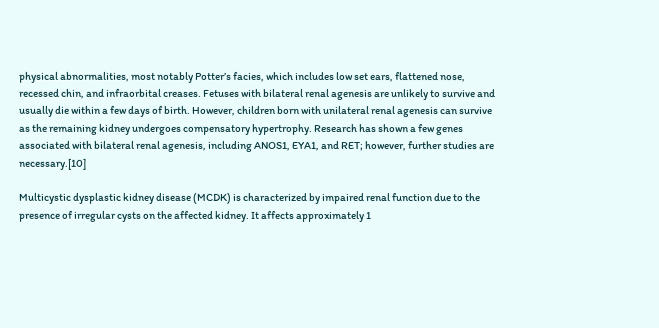physical abnormalities, most notably Potter’s facies, which includes low set ears, flattened nose, recessed chin, and infraorbital creases. Fetuses with bilateral renal agenesis are unlikely to survive and usually die within a few days of birth. However, children born with unilateral renal agenesis can survive as the remaining kidney undergoes compensatory hypertrophy. Research has shown a few genes associated with bilateral renal agenesis, including ANOS1, EYA1, and RET; however, further studies are necessary.[10]

Multicystic dysplastic kidney disease (MCDK) is characterized by impaired renal function due to the presence of irregular cysts on the affected kidney. It affects approximately 1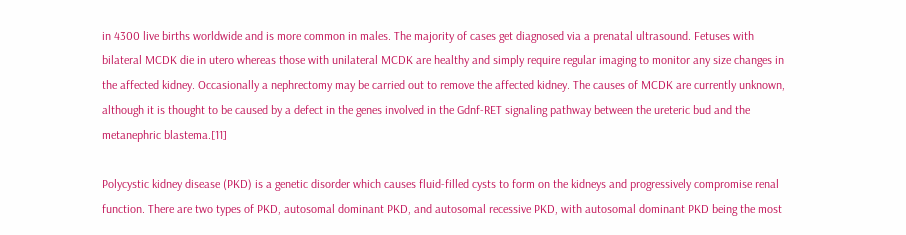in 4300 live births worldwide and is more common in males. The majority of cases get diagnosed via a prenatal ultrasound. Fetuses with bilateral MCDK die in utero whereas those with unilateral MCDK are healthy and simply require regular imaging to monitor any size changes in the affected kidney. Occasionally a nephrectomy may be carried out to remove the affected kidney. The causes of MCDK are currently unknown, although it is thought to be caused by a defect in the genes involved in the Gdnf-RET signaling pathway between the ureteric bud and the metanephric blastema.[11]

Polycystic kidney disease (PKD) is a genetic disorder which causes fluid-filled cysts to form on the kidneys and progressively compromise renal function. There are two types of PKD, autosomal dominant PKD, and autosomal recessive PKD, with autosomal dominant PKD being the most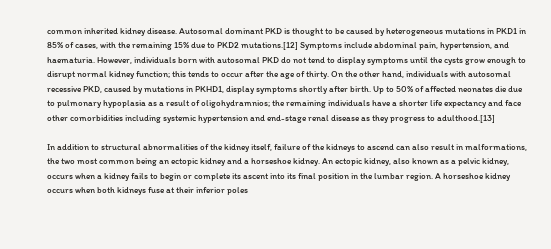common inherited kidney disease. Autosomal dominant PKD is thought to be caused by heterogeneous mutations in PKD1 in 85% of cases, with the remaining 15% due to PKD2 mutations.[12] Symptoms include abdominal pain, hypertension, and haematuria. However, individuals born with autosomal PKD do not tend to display symptoms until the cysts grow enough to disrupt normal kidney function; this tends to occur after the age of thirty. On the other hand, individuals with autosomal recessive PKD, caused by mutations in PKHD1, display symptoms shortly after birth. Up to 50% of affected neonates die due to pulmonary hypoplasia as a result of oligohydramnios; the remaining individuals have a shorter life expectancy and face other comorbidities including systemic hypertension and end-stage renal disease as they progress to adulthood.[13]

In addition to structural abnormalities of the kidney itself, failure of the kidneys to ascend can also result in malformations, the two most common being an ectopic kidney and a horseshoe kidney. An ectopic kidney, also known as a pelvic kidney, occurs when a kidney fails to begin or complete its ascent into its final position in the lumbar region. A horseshoe kidney occurs when both kidneys fuse at their inferior poles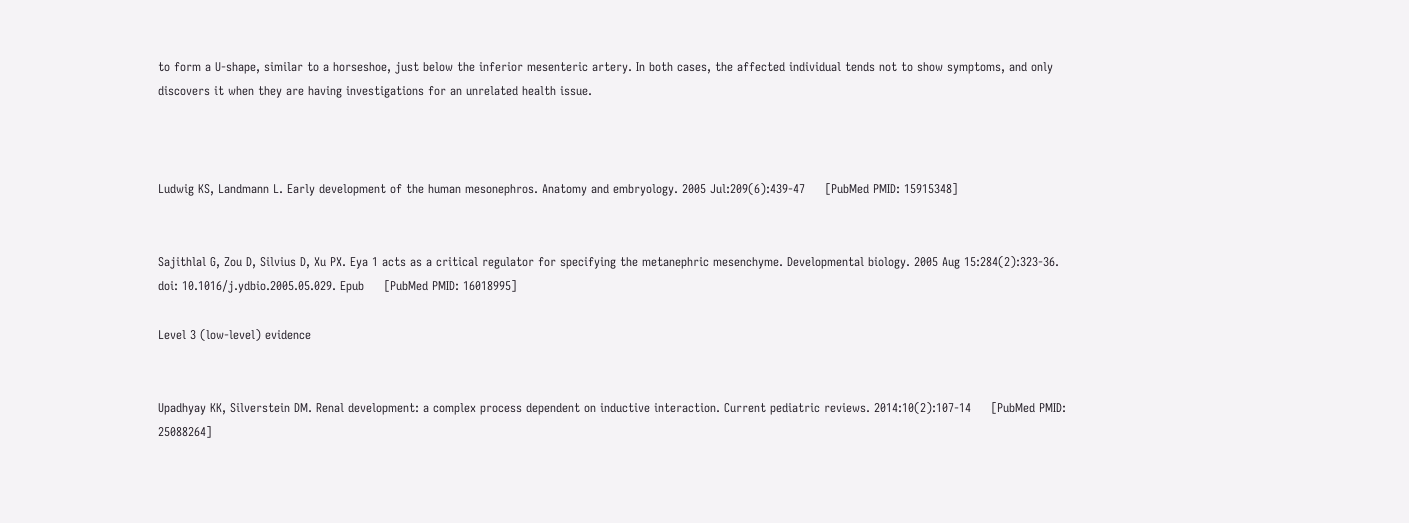to form a U-shape, similar to a horseshoe, just below the inferior mesenteric artery. In both cases, the affected individual tends not to show symptoms, and only discovers it when they are having investigations for an unrelated health issue.



Ludwig KS, Landmann L. Early development of the human mesonephros. Anatomy and embryology. 2005 Jul:209(6):439-47     [PubMed PMID: 15915348]


Sajithlal G, Zou D, Silvius D, Xu PX. Eya 1 acts as a critical regulator for specifying the metanephric mesenchyme. Developmental biology. 2005 Aug 15:284(2):323-36. doi: 10.1016/j.ydbio.2005.05.029. Epub     [PubMed PMID: 16018995]

Level 3 (low-level) evidence


Upadhyay KK, Silverstein DM. Renal development: a complex process dependent on inductive interaction. Current pediatric reviews. 2014:10(2):107-14     [PubMed PMID: 25088264]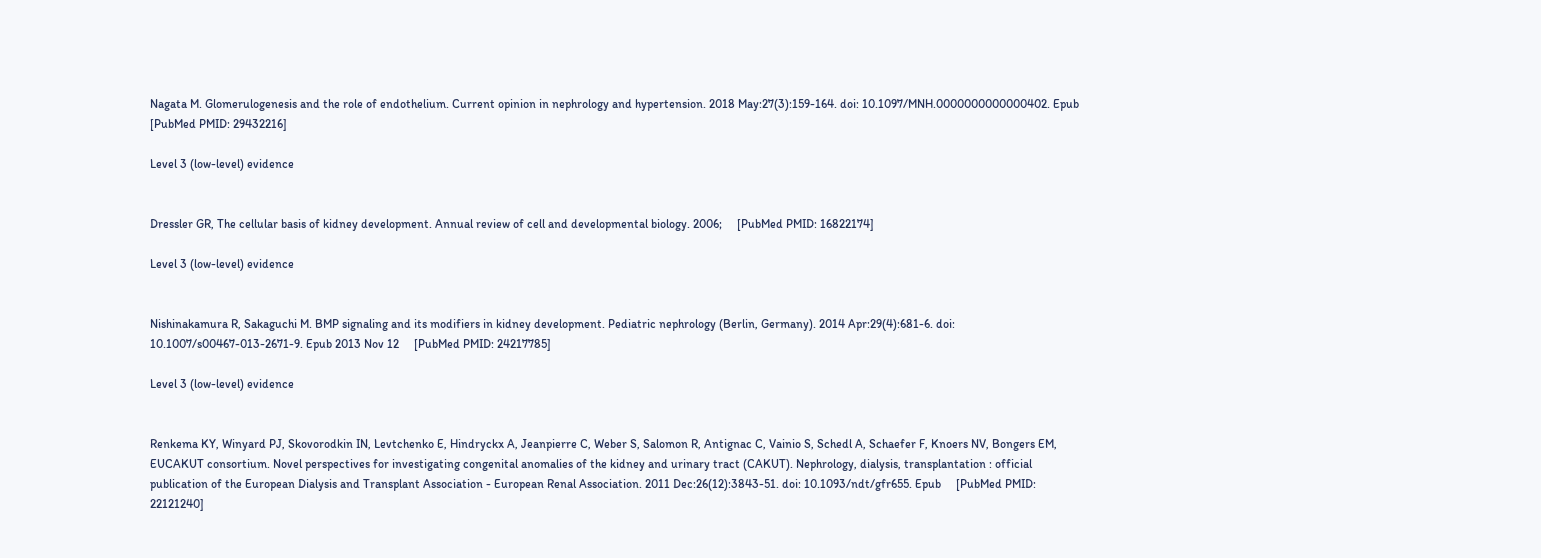Nagata M. Glomerulogenesis and the role of endothelium. Current opinion in nephrology and hypertension. 2018 May:27(3):159-164. doi: 10.1097/MNH.0000000000000402. Epub     [PubMed PMID: 29432216]

Level 3 (low-level) evidence


Dressler GR, The cellular basis of kidney development. Annual review of cell and developmental biology. 2006;     [PubMed PMID: 16822174]

Level 3 (low-level) evidence


Nishinakamura R, Sakaguchi M. BMP signaling and its modifiers in kidney development. Pediatric nephrology (Berlin, Germany). 2014 Apr:29(4):681-6. doi: 10.1007/s00467-013-2671-9. Epub 2013 Nov 12     [PubMed PMID: 24217785]

Level 3 (low-level) evidence


Renkema KY, Winyard PJ, Skovorodkin IN, Levtchenko E, Hindryckx A, Jeanpierre C, Weber S, Salomon R, Antignac C, Vainio S, Schedl A, Schaefer F, Knoers NV, Bongers EM, EUCAKUT consortium. Novel perspectives for investigating congenital anomalies of the kidney and urinary tract (CAKUT). Nephrology, dialysis, transplantation : official publication of the European Dialysis and Transplant Association - European Renal Association. 2011 Dec:26(12):3843-51. doi: 10.1093/ndt/gfr655. Epub     [PubMed PMID: 22121240]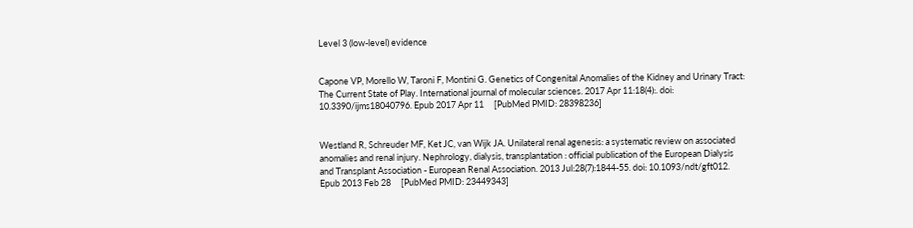Level 3 (low-level) evidence


Capone VP, Morello W, Taroni F, Montini G. Genetics of Congenital Anomalies of the Kidney and Urinary Tract: The Current State of Play. International journal of molecular sciences. 2017 Apr 11:18(4):. doi: 10.3390/ijms18040796. Epub 2017 Apr 11     [PubMed PMID: 28398236]


Westland R, Schreuder MF, Ket JC, van Wijk JA. Unilateral renal agenesis: a systematic review on associated anomalies and renal injury. Nephrology, dialysis, transplantation : official publication of the European Dialysis and Transplant Association - European Renal Association. 2013 Jul:28(7):1844-55. doi: 10.1093/ndt/gft012. Epub 2013 Feb 28     [PubMed PMID: 23449343]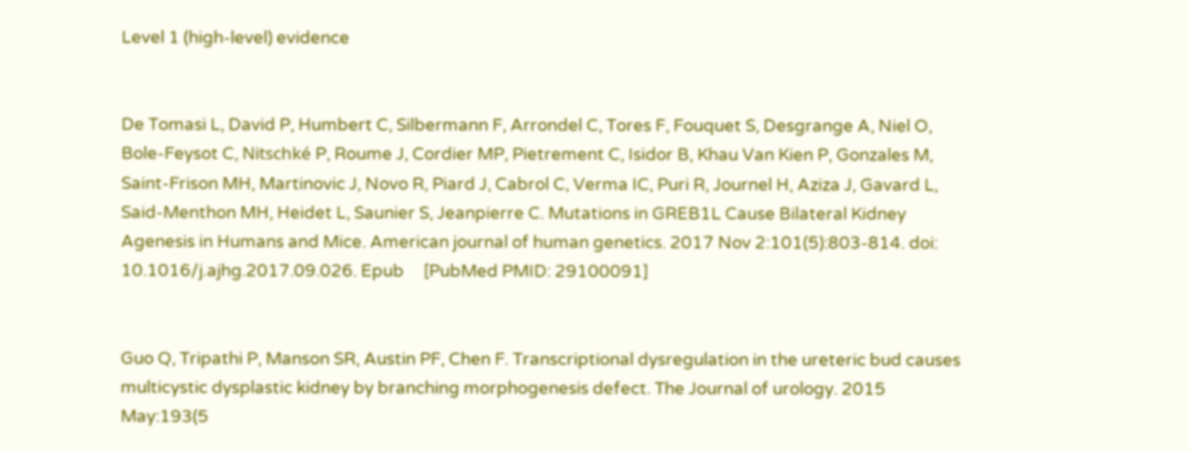Level 1 (high-level) evidence


De Tomasi L, David P, Humbert C, Silbermann F, Arrondel C, Tores F, Fouquet S, Desgrange A, Niel O, Bole-Feysot C, Nitschké P, Roume J, Cordier MP, Pietrement C, Isidor B, Khau Van Kien P, Gonzales M, Saint-Frison MH, Martinovic J, Novo R, Piard J, Cabrol C, Verma IC, Puri R, Journel H, Aziza J, Gavard L, Said-Menthon MH, Heidet L, Saunier S, Jeanpierre C. Mutations in GREB1L Cause Bilateral Kidney Agenesis in Humans and Mice. American journal of human genetics. 2017 Nov 2:101(5):803-814. doi: 10.1016/j.ajhg.2017.09.026. Epub     [PubMed PMID: 29100091]


Guo Q, Tripathi P, Manson SR, Austin PF, Chen F. Transcriptional dysregulation in the ureteric bud causes multicystic dysplastic kidney by branching morphogenesis defect. The Journal of urology. 2015 May:193(5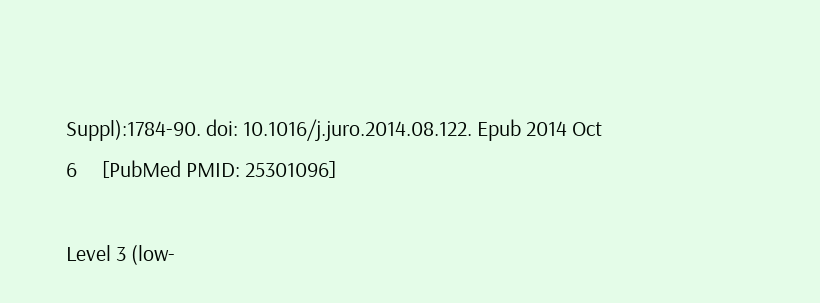Suppl):1784-90. doi: 10.1016/j.juro.2014.08.122. Epub 2014 Oct 6     [PubMed PMID: 25301096]

Level 3 (low-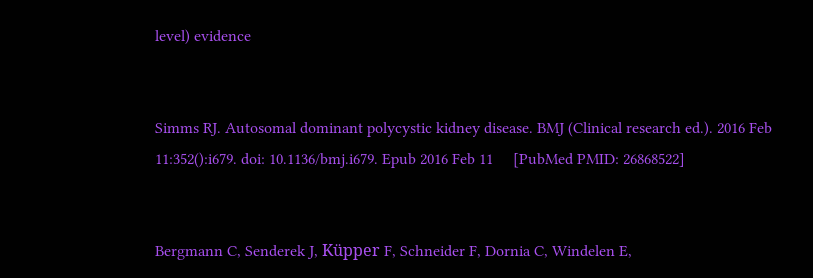level) evidence


Simms RJ. Autosomal dominant polycystic kidney disease. BMJ (Clinical research ed.). 2016 Feb 11:352():i679. doi: 10.1136/bmj.i679. Epub 2016 Feb 11     [PubMed PMID: 26868522]


Bergmann C, Senderek J, Küpper F, Schneider F, Dornia C, Windelen E,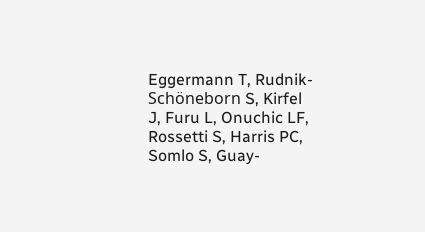Eggermann T, Rudnik-Schöneborn S, Kirfel J, Furu L, Onuchic LF, Rossetti S, Harris PC, Somlo S, Guay-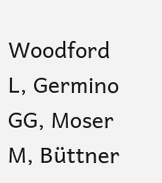Woodford L, Germino GG, Moser M, Büttner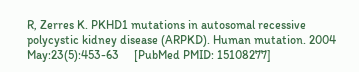R, Zerres K. PKHD1 mutations in autosomal recessive polycystic kidney disease (ARPKD). Human mutation. 2004 May:23(5):453-63     [PubMed PMID: 15108277]